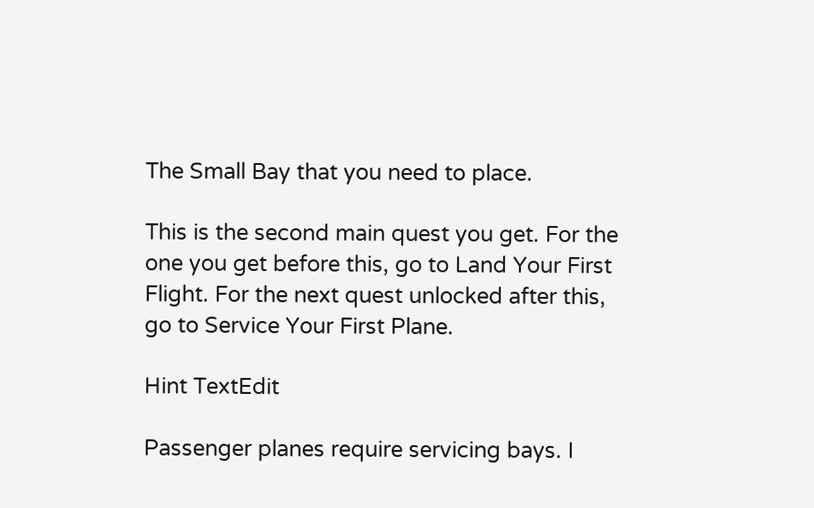The Small Bay that you need to place.

This is the second main quest you get. For the one you get before this, go to Land Your First Flight. For the next quest unlocked after this, go to Service Your First Plane.

Hint TextEdit

Passenger planes require servicing bays. I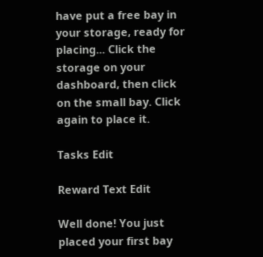have put a free bay in your storage, ready for placing... Click the storage on your dashboard, then click on the small bay. Click again to place it.

Tasks Edit

Reward Text Edit

Well done! You just placed your first bay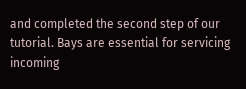and completed the second step of our tutorial. Bays are essential for servicing incoming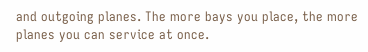and outgoing planes. The more bays you place, the more planes you can service at once.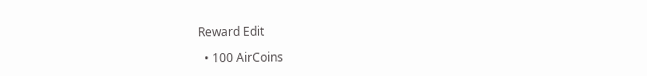Reward Edit

  • 100 AirCoins